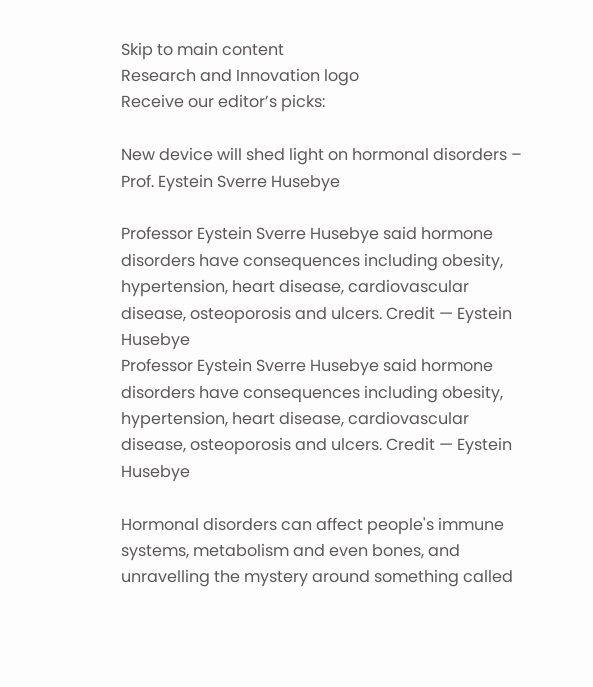Skip to main content
Research and Innovation logo
Receive our editor’s picks:

New device will shed light on hormonal disorders – Prof. Eystein Sverre Husebye

Professor Eystein Sverre Husebye said hormone disorders have consequences including obesity, hypertension, heart disease, cardiovascular disease, osteoporosis and ulcers. Credit — Eystein Husebye
Professor Eystein Sverre Husebye said hormone disorders have consequences including obesity, hypertension, heart disease, cardiovascular disease, osteoporosis and ulcers. Credit — Eystein Husebye

Hormonal disorders can affect people's immune systems, metabolism and even bones, and unravelling the mystery around something called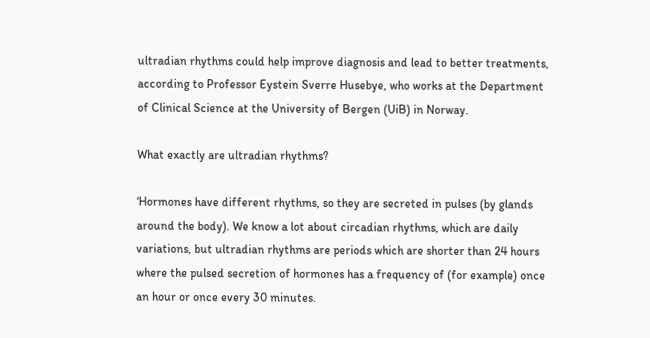ultradian rhythms could help improve diagnosis and lead to better treatments, according to Professor Eystein Sverre Husebye, who works at the Department of Clinical Science at the University of Bergen (UiB) in Norway.

What exactly are ultradian rhythms?

‘Hormones have different rhythms, so they are secreted in pulses (by glands around the body). We know a lot about circadian rhythms, which are daily variations, but ultradian rhythms are periods which are shorter than 24 hours where the pulsed secretion of hormones has a frequency of (for example) once an hour or once every 30 minutes.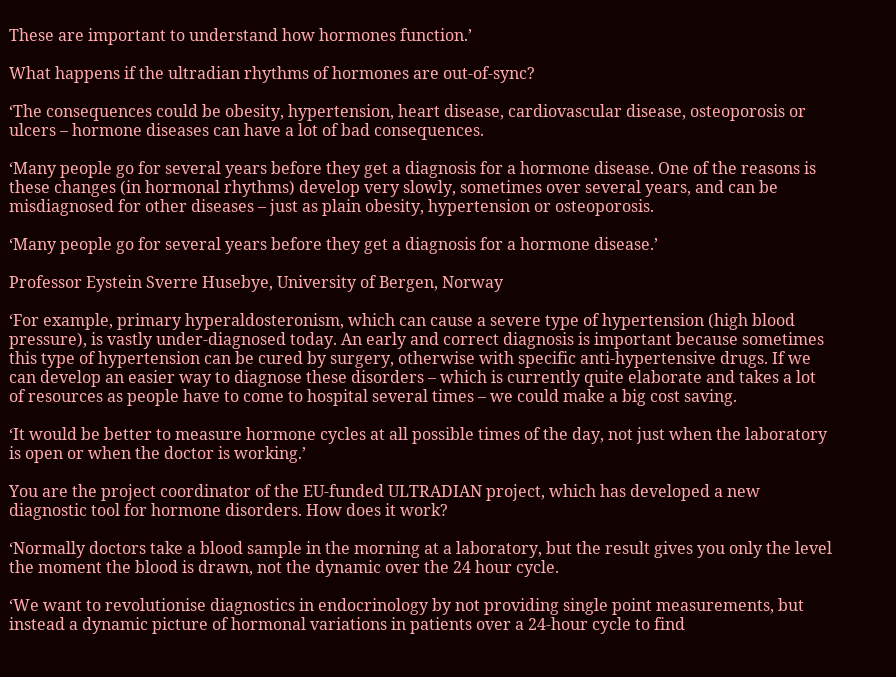These are important to understand how hormones function.’

What happens if the ultradian rhythms of hormones are out-of-sync?

‘The consequences could be obesity, hypertension, heart disease, cardiovascular disease, osteoporosis or ulcers – hormone diseases can have a lot of bad consequences.

‘Many people go for several years before they get a diagnosis for a hormone disease. One of the reasons is these changes (in hormonal rhythms) develop very slowly, sometimes over several years, and can be misdiagnosed for other diseases – just as plain obesity, hypertension or osteoporosis.

‘Many people go for several years before they get a diagnosis for a hormone disease.’

Professor Eystein Sverre Husebye, University of Bergen, Norway

‘For example, primary hyperaldosteronism, which can cause a severe type of hypertension (high blood pressure), is vastly under-diagnosed today. An early and correct diagnosis is important because sometimes this type of hypertension can be cured by surgery, otherwise with specific anti-hypertensive drugs. If we can develop an easier way to diagnose these disorders – which is currently quite elaborate and takes a lot of resources as people have to come to hospital several times – we could make a big cost saving.

‘It would be better to measure hormone cycles at all possible times of the day, not just when the laboratory is open or when the doctor is working.’

You are the project coordinator of the EU-funded ULTRADIAN project, which has developed a new diagnostic tool for hormone disorders. How does it work?

‘Normally doctors take a blood sample in the morning at a laboratory, but the result gives you only the level the moment the blood is drawn, not the dynamic over the 24 hour cycle.

‘We want to revolutionise diagnostics in endocrinology by not providing single point measurements, but instead a dynamic picture of hormonal variations in patients over a 24-hour cycle to find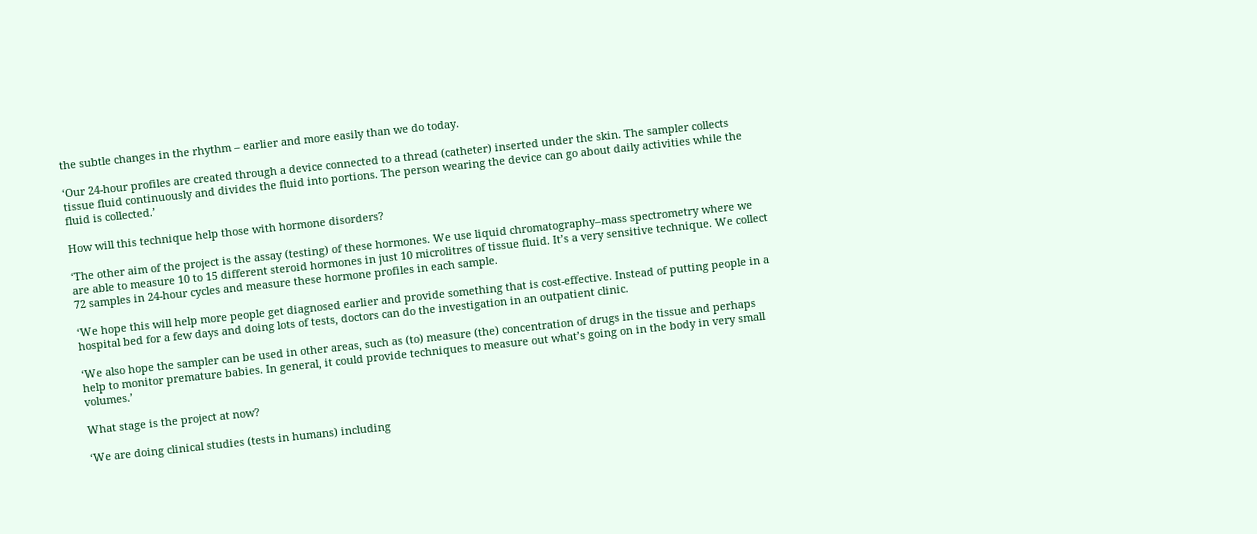the subtle changes in the rhythm – earlier and more easily than we do today.

‘Our 24-hour profiles are created through a device connected to a thread (catheter) inserted under the skin. The sampler collects tissue fluid continuously and divides the fluid into portions. The person wearing the device can go about daily activities while the fluid is collected.’

How will this technique help those with hormone disorders?

‘The other aim of the project is the assay (testing) of these hormones. We use liquid chromatography–mass spectrometry where we are able to measure 10 to 15 different steroid hormones in just 10 microlitres of tissue fluid. It’s a very sensitive technique. We collect 72 samples in 24-hour cycles and measure these hormone profiles in each sample.

‘We hope this will help more people get diagnosed earlier and provide something that is cost-effective. Instead of putting people in a hospital bed for a few days and doing lots of tests, doctors can do the investigation in an outpatient clinic.

‘We also hope the sampler can be used in other areas, such as (to) measure (the) concentration of drugs in the tissue and perhaps help to monitor premature babies. In general, it could provide techniques to measure out what’s going on in the body in very small volumes.’

What stage is the project at now?

‘We are doing clinical studies (tests in humans) including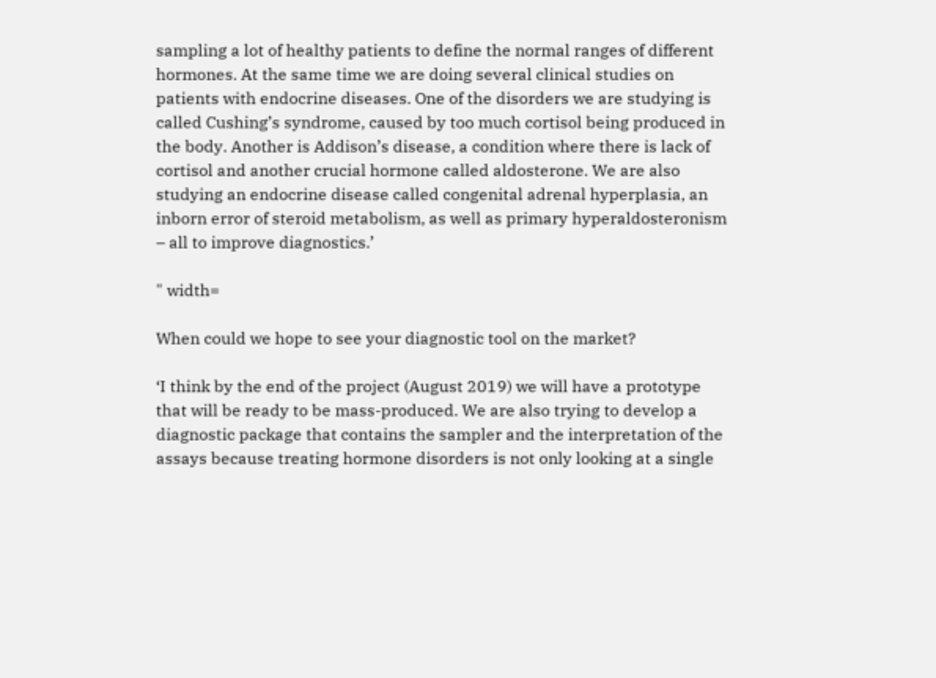sampling a lot of healthy patients to define the normal ranges of different hormones. At the same time we are doing several clinical studies on patients with endocrine diseases. One of the disorders we are studying is called Cushing’s syndrome, caused by too much cortisol being produced in the body. Another is Addison’s disease, a condition where there is lack of cortisol and another crucial hormone called aldosterone. We are also studying an endocrine disease called congenital adrenal hyperplasia, an inborn error of steroid metabolism, as well as primary hyperaldosteronism – all to improve diagnostics.’

" width=

When could we hope to see your diagnostic tool on the market?

‘I think by the end of the project (August 2019) we will have a prototype that will be ready to be mass-produced. We are also trying to develop a diagnostic package that contains the sampler and the interpretation of the assays because treating hormone disorders is not only looking at a single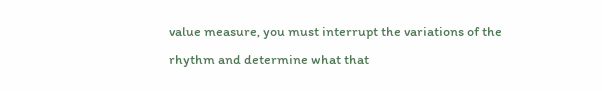value measure, you must interrupt the variations of the rhythm and determine what that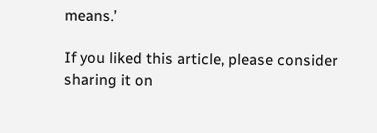means.’

If you liked this article, please consider sharing it on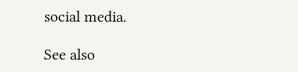social media.

See also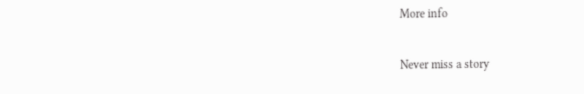More info

Never miss a story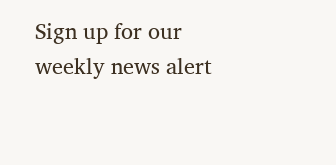Sign up for our weekly news alert